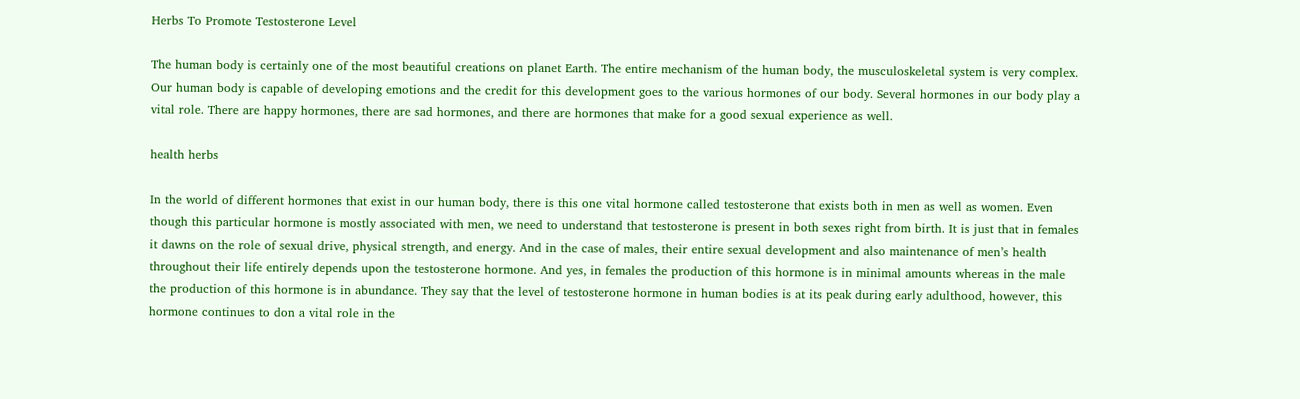Herbs To Promote Testosterone Level

The human body is certainly one of the most beautiful creations on planet Earth. The entire mechanism of the human body, the musculoskeletal system is very complex. Our human body is capable of developing emotions and the credit for this development goes to the various hormones of our body. Several hormones in our body play a vital role. There are happy hormones, there are sad hormones, and there are hormones that make for a good sexual experience as well.

health herbs

In the world of different hormones that exist in our human body, there is this one vital hormone called testosterone that exists both in men as well as women. Even though this particular hormone is mostly associated with men, we need to understand that testosterone is present in both sexes right from birth. It is just that in females it dawns on the role of sexual drive, physical strength, and energy. And in the case of males, their entire sexual development and also maintenance of men’s health throughout their life entirely depends upon the testosterone hormone. And yes, in females the production of this hormone is in minimal amounts whereas in the male the production of this hormone is in abundance. They say that the level of testosterone hormone in human bodies is at its peak during early adulthood, however, this hormone continues to don a vital role in the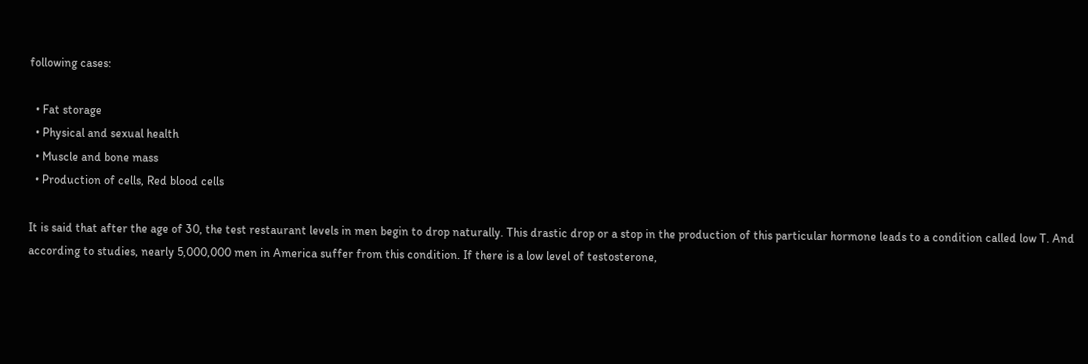following cases:

  • Fat storage
  • Physical and sexual health
  • Muscle and bone mass
  • Production of cells, Red blood cells

It is said that after the age of 30, the test restaurant levels in men begin to drop naturally. This drastic drop or a stop in the production of this particular hormone leads to a condition called low T. And according to studies, nearly 5,000,000 men in America suffer from this condition. If there is a low level of testosterone,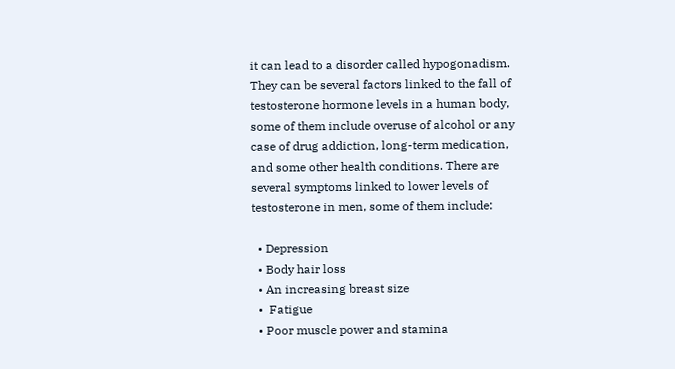it can lead to a disorder called hypogonadism. They can be several factors linked to the fall of testosterone hormone levels in a human body, some of them include overuse of alcohol or any case of drug addiction, long-term medication, and some other health conditions. There are several symptoms linked to lower levels of testosterone in men, some of them include:

  • Depression
  • Body hair loss
  • An increasing breast size
  •  Fatigue
  • Poor muscle power and stamina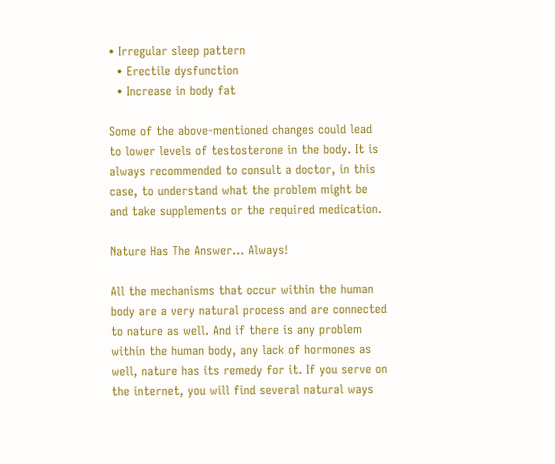• Irregular sleep pattern
  • Erectile dysfunction
  • Increase in body fat

Some of the above-mentioned changes could lead to lower levels of testosterone in the body. It is always recommended to consult a doctor, in this case, to understand what the problem might be and take supplements or the required medication.

Nature Has The Answer… Always!

All the mechanisms that occur within the human body are a very natural process and are connected to nature as well. And if there is any problem within the human body, any lack of hormones as well, nature has its remedy for it. If you serve on the internet, you will find several natural ways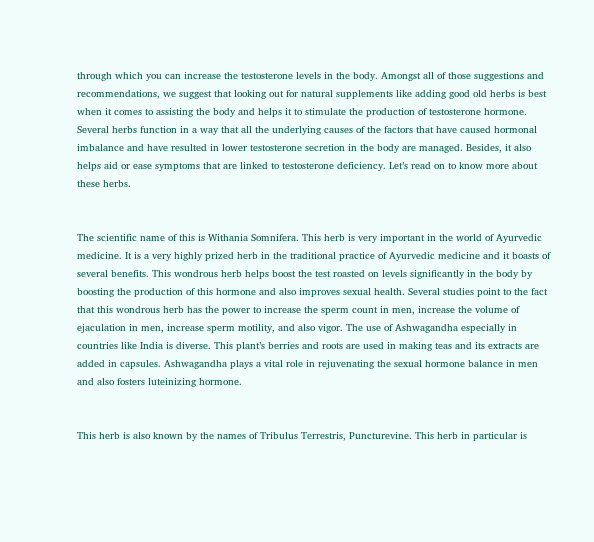through which you can increase the testosterone levels in the body. Amongst all of those suggestions and recommendations, we suggest that looking out for natural supplements like adding good old herbs is best when it comes to assisting the body and helps it to stimulate the production of testosterone hormone. Several herbs function in a way that all the underlying causes of the factors that have caused hormonal imbalance and have resulted in lower testosterone secretion in the body are managed. Besides, it also helps aid or ease symptoms that are linked to testosterone deficiency. Let’s read on to know more about these herbs.


The scientific name of this is Withania Somnifera. This herb is very important in the world of Ayurvedic medicine. It is a very highly prized herb in the traditional practice of Ayurvedic medicine and it boasts of several benefits. This wondrous herb helps boost the test roasted on levels significantly in the body by boosting the production of this hormone and also improves sexual health. Several studies point to the fact that this wondrous herb has the power to increase the sperm count in men, increase the volume of ejaculation in men, increase sperm motility, and also vigor. The use of Ashwagandha especially in countries like India is diverse. This plant’s berries and roots are used in making teas and its extracts are added in capsules. Ashwagandha plays a vital role in rejuvenating the sexual hormone balance in men and also fosters luteinizing hormone.


This herb is also known by the names of Tribulus Terrestris, Puncturevine. This herb in particular is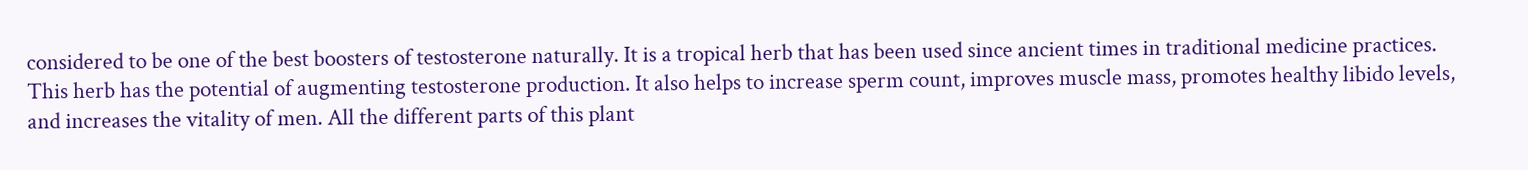considered to be one of the best boosters of testosterone naturally. It is a tropical herb that has been used since ancient times in traditional medicine practices. This herb has the potential of augmenting testosterone production. It also helps to increase sperm count, improves muscle mass, promotes healthy libido levels, and increases the vitality of men. All the different parts of this plant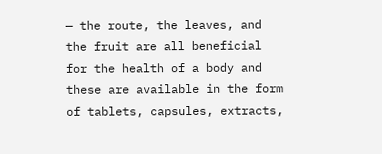— the route, the leaves, and the fruit are all beneficial for the health of a body and these are available in the form of tablets, capsules, extracts,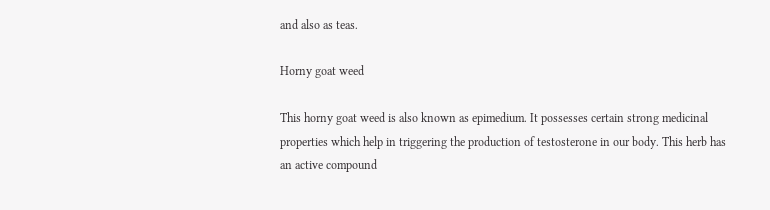and also as teas.

Horny goat weed

This horny goat weed is also known as epimedium. It possesses certain strong medicinal properties which help in triggering the production of testosterone in our body. This herb has an active compound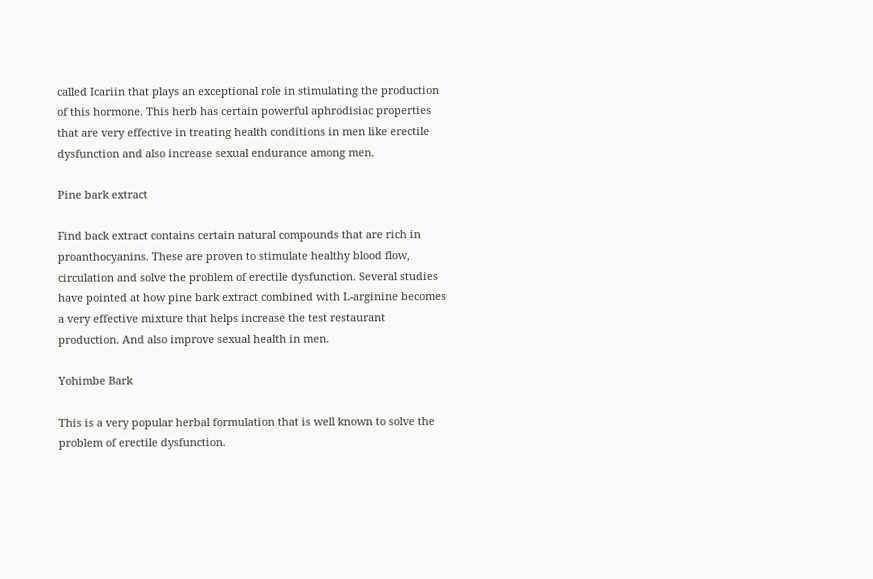called Icariin that plays an exceptional role in stimulating the production of this hormone. This herb has certain powerful aphrodisiac properties that are very effective in treating health conditions in men like erectile dysfunction and also increase sexual endurance among men.

Pine bark extract

Find back extract contains certain natural compounds that are rich in proanthocyanins. These are proven to stimulate healthy blood flow, circulation and solve the problem of erectile dysfunction. Several studies have pointed at how pine bark extract combined with L-arginine becomes a very effective mixture that helps increase the test restaurant production. And also improve sexual health in men.

Yohimbe Bark

This is a very popular herbal formulation that is well known to solve the problem of erectile dysfunction.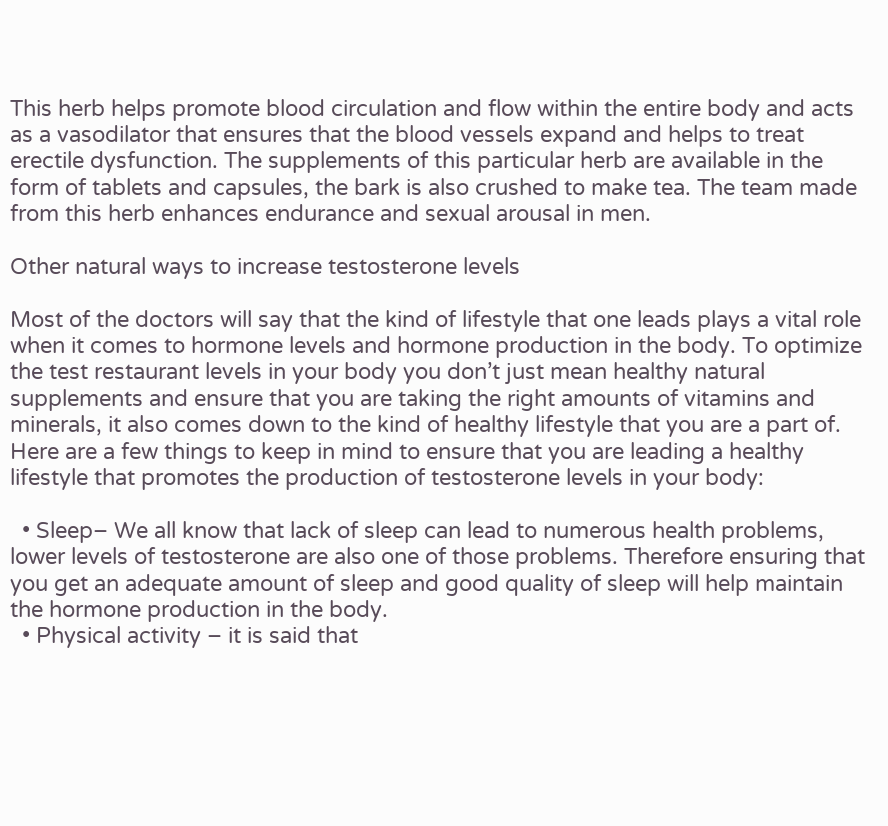This herb helps promote blood circulation and flow within the entire body and acts as a vasodilator that ensures that the blood vessels expand and helps to treat erectile dysfunction. The supplements of this particular herb are available in the form of tablets and capsules, the bark is also crushed to make tea. The team made from this herb enhances endurance and sexual arousal in men.

Other natural ways to increase testosterone levels

Most of the doctors will say that the kind of lifestyle that one leads plays a vital role when it comes to hormone levels and hormone production in the body. To optimize the test restaurant levels in your body you don’t just mean healthy natural supplements and ensure that you are taking the right amounts of vitamins and minerals, it also comes down to the kind of healthy lifestyle that you are a part of. Here are a few things to keep in mind to ensure that you are leading a healthy lifestyle that promotes the production of testosterone levels in your body:

  • Sleep– We all know that lack of sleep can lead to numerous health problems, lower levels of testosterone are also one of those problems. Therefore ensuring that you get an adequate amount of sleep and good quality of sleep will help maintain the hormone production in the body.
  • Physical activity – it is said that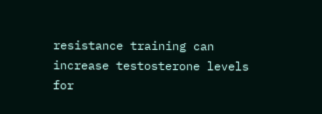resistance training can increase testosterone levels for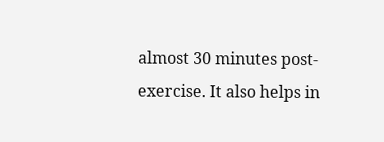almost 30 minutes post-exercise. It also helps in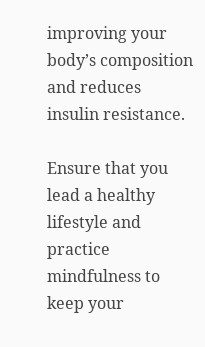improving your body’s composition and reduces insulin resistance.

Ensure that you lead a healthy lifestyle and practice mindfulness to keep your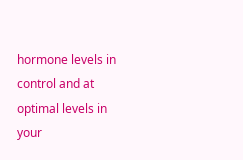hormone levels in control and at optimal levels in your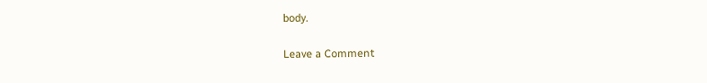body.

Leave a Comment